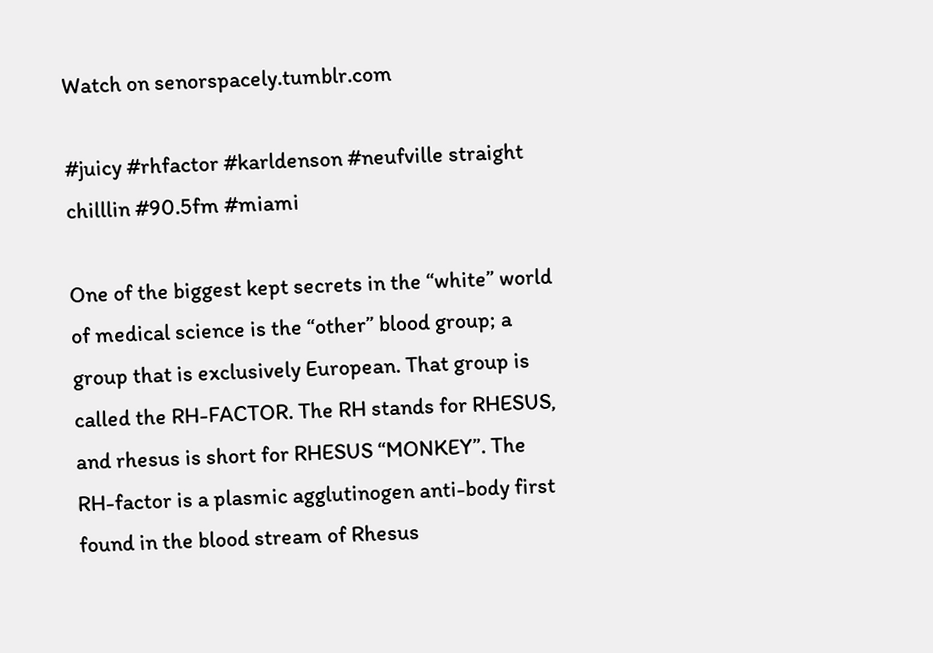Watch on senorspacely.tumblr.com

#juicy #rhfactor #karldenson #neufville straight chilllin #90.5fm #miami

One of the biggest kept secrets in the “white” world of medical science is the “other” blood group; a group that is exclusively European. That group is called the RH-FACTOR. The RH stands for RHESUS, and rhesus is short for RHESUS “MONKEY”. The RH-factor is a plasmic agglutinogen anti-body first found in the blood stream of Rhesus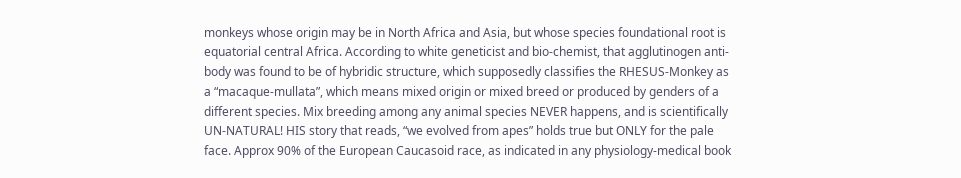monkeys whose origin may be in North Africa and Asia, but whose species foundational root is equatorial central Africa. According to white geneticist and bio-chemist, that agglutinogen anti-body was found to be of hybridic structure, which supposedly classifies the RHESUS-Monkey as a “macaque-mullata”, which means mixed origin or mixed breed or produced by genders of a different species. Mix breeding among any animal species NEVER happens, and is scientifically UN-NATURAL! HIS story that reads, “we evolved from apes” holds true but ONLY for the pale face. Approx 90% of the European Caucasoid race, as indicated in any physiology-medical book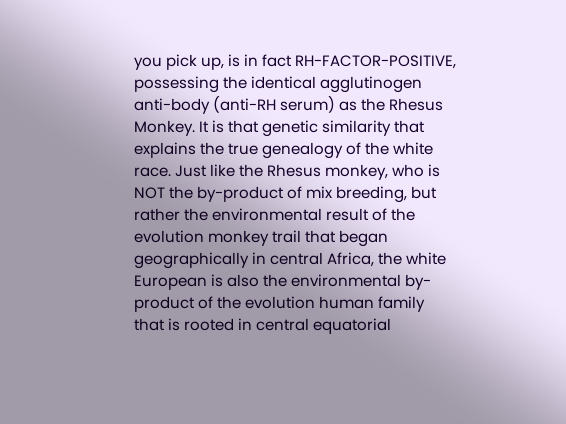you pick up, is in fact RH-FACTOR-POSITIVE, possessing the identical agglutinogen anti-body (anti-RH serum) as the Rhesus Monkey. It is that genetic similarity that explains the true genealogy of the white race. Just like the Rhesus monkey, who is NOT the by-product of mix breeding, but rather the environmental result of the evolution monkey trail that began geographically in central Africa, the white European is also the environmental by-product of the evolution human family that is rooted in central equatorial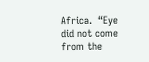Africa.  “Eye did not come from the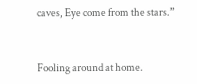caves, Eye come from the stars.”


Fooling around at home.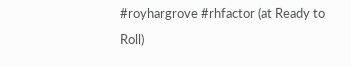#royhargrove #rhfactor (at Ready to Roll)